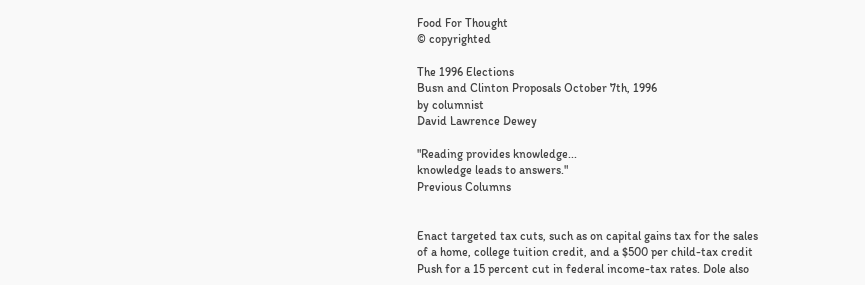Food For Thought
© copyrighted

The 1996 Elections
Busn and Clinton Proposals October 7th, 1996
by columnist
David Lawrence Dewey

"Reading provides knowledge...
knowledge leads to answers."
Previous Columns


Enact targeted tax cuts, such as on capital gains tax for the sales of a home, college tuition credit, and a $500 per child-tax credit
Push for a 15 percent cut in federal income-tax rates. Dole also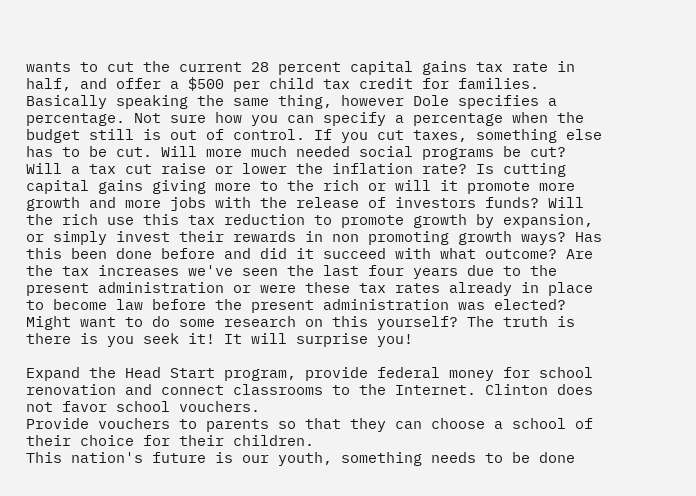wants to cut the current 28 percent capital gains tax rate in half, and offer a $500 per child tax credit for families.
Basically speaking the same thing, however Dole specifies a percentage. Not sure how you can specify a percentage when the budget still is out of control. If you cut taxes, something else has to be cut. Will more much needed social programs be cut? Will a tax cut raise or lower the inflation rate? Is cutting capital gains giving more to the rich or will it promote more growth and more jobs with the release of investors funds? Will the rich use this tax reduction to promote growth by expansion, or simply invest their rewards in non promoting growth ways? Has this been done before and did it succeed with what outcome? Are the tax increases we've seen the last four years due to the present administration or were these tax rates already in place to become law before the present administration was elected? Might want to do some research on this yourself? The truth is there is you seek it! It will surprise you!

Expand the Head Start program, provide federal money for school renovation and connect classrooms to the Internet. Clinton does not favor school vouchers.
Provide vouchers to parents so that they can choose a school of their choice for their children.
This nation's future is our youth, something needs to be done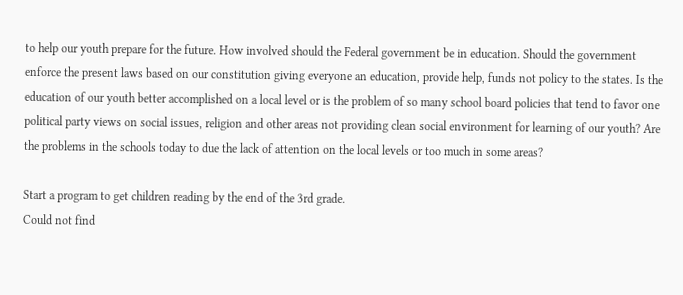to help our youth prepare for the future. How involved should the Federal government be in education. Should the government enforce the present laws based on our constitution giving everyone an education, provide help, funds not policy to the states. Is the education of our youth better accomplished on a local level or is the problem of so many school board policies that tend to favor one political party views on social issues, religion and other areas not providing clean social environment for learning of our youth? Are the problems in the schools today to due the lack of attention on the local levels or too much in some areas?

Start a program to get children reading by the end of the 3rd grade.
Could not find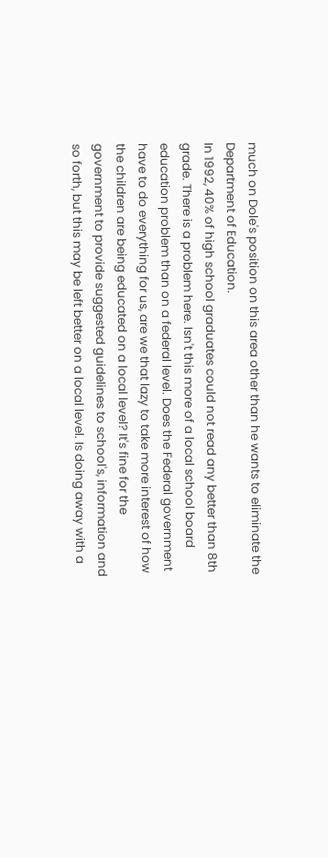much on Dole's position on this area other than he wants to eliminate the Department of Education.
In 1992, 40% of high school graduates could not read any better than 8th grade. There is a problem here. Isn't this more of a local school board education problem than on a federal level. Does the Federal government have to do everything for us, are we that lazy to take more interest of how the children are being educated on a local level? It's fine for the government to provide suggested guidelines to school's, information and so forth, but this may be left better on a local level. Is doing away with a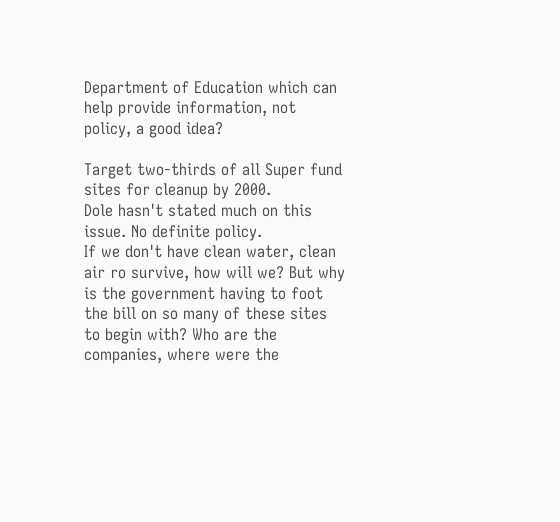Department of Education which can help provide information, not policy, a good idea?

Target two-thirds of all Super fund sites for cleanup by 2000.
Dole hasn't stated much on this issue. No definite policy.
If we don't have clean water, clean air ro survive, how will we? But why is the government having to foot the bill on so many of these sites to begin with? Who are the companies, where were the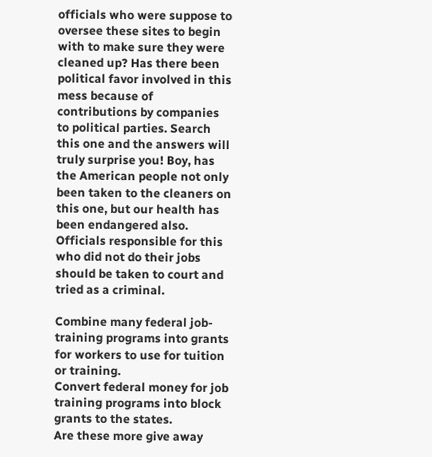officials who were suppose to oversee these sites to begin with to make sure they were cleaned up? Has there been political favor involved in this mess because of contributions by companies to political parties. Search this one and the answers will truly surprise you! Boy, has the American people not only been taken to the cleaners on this one, but our health has been endangered also. Officials responsible for this who did not do their jobs should be taken to court and tried as a criminal.

Combine many federal job-training programs into grants for workers to use for tuition or training.
Convert federal money for job training programs into block grants to the states.
Are these more give away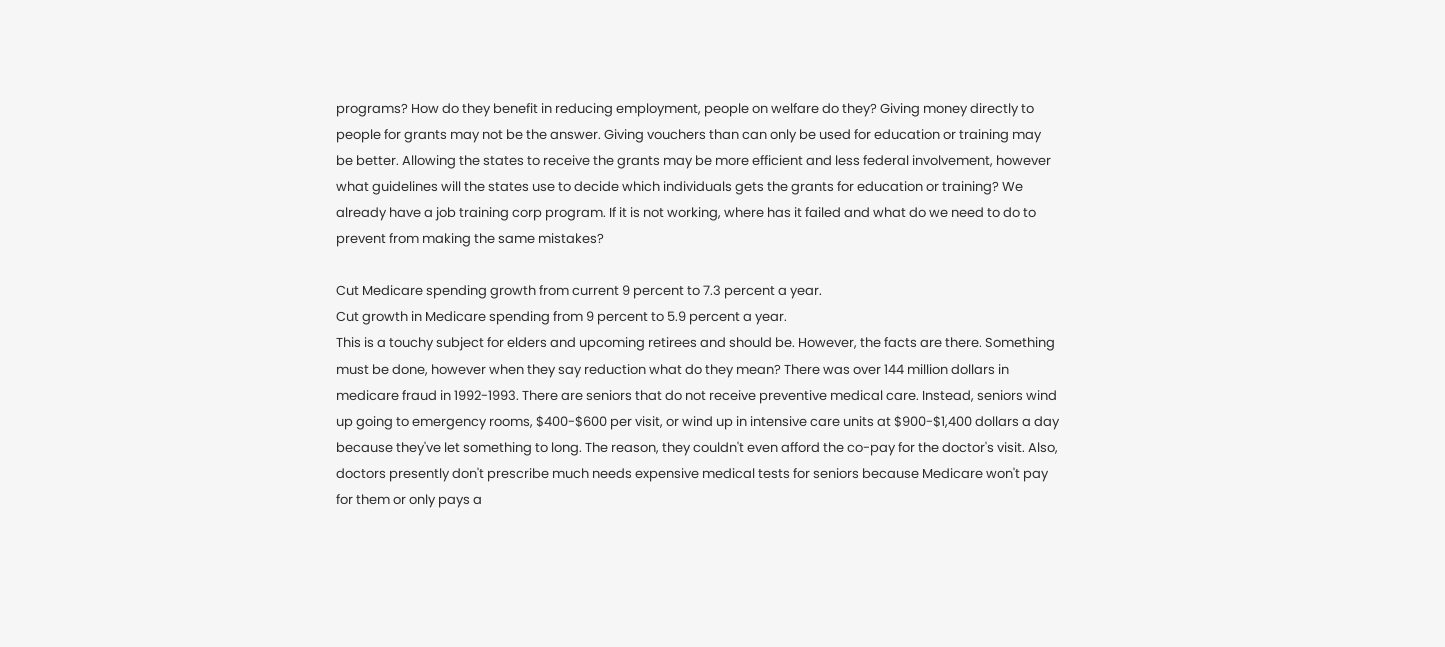programs? How do they benefit in reducing employment, people on welfare do they? Giving money directly to people for grants may not be the answer. Giving vouchers than can only be used for education or training may be better. Allowing the states to receive the grants may be more efficient and less federal involvement, however what guidelines will the states use to decide which individuals gets the grants for education or training? We already have a job training corp program. If it is not working, where has it failed and what do we need to do to prevent from making the same mistakes?

Cut Medicare spending growth from current 9 percent to 7.3 percent a year.
Cut growth in Medicare spending from 9 percent to 5.9 percent a year.
This is a touchy subject for elders and upcoming retirees and should be. However, the facts are there. Something must be done, however when they say reduction what do they mean? There was over 144 million dollars in medicare fraud in 1992-1993. There are seniors that do not receive preventive medical care. Instead, seniors wind up going to emergency rooms, $400-$600 per visit, or wind up in intensive care units at $900-$1,400 dollars a day because they've let something to long. The reason, they couldn't even afford the co-pay for the doctor's visit. Also, doctors presently don't prescribe much needs expensive medical tests for seniors because Medicare won't pay for them or only pays a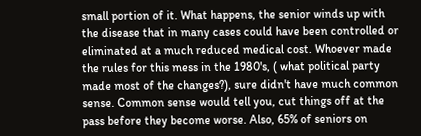small portion of it. What happens, the senior winds up with the disease that in many cases could have been controlled or eliminated at a much reduced medical cost. Whoever made the rules for this mess in the 1980's, ( what political party made most of the changes?), sure didn't have much common sense. Common sense would tell you, cut things off at the pass before they become worse. Also, 65% of seniors on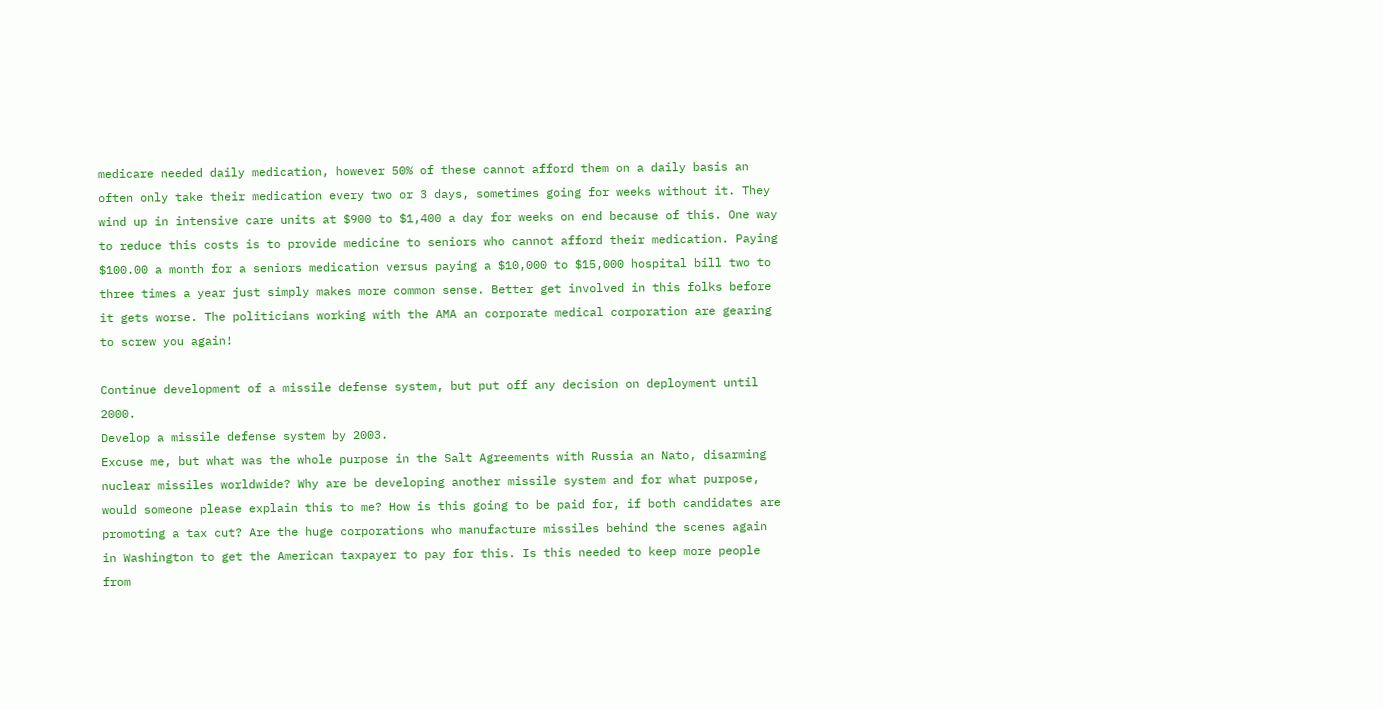medicare needed daily medication, however 50% of these cannot afford them on a daily basis an often only take their medication every two or 3 days, sometimes going for weeks without it. They wind up in intensive care units at $900 to $1,400 a day for weeks on end because of this. One way to reduce this costs is to provide medicine to seniors who cannot afford their medication. Paying $100.00 a month for a seniors medication versus paying a $10,000 to $15,000 hospital bill two to three times a year just simply makes more common sense. Better get involved in this folks before it gets worse. The politicians working with the AMA an corporate medical corporation are gearing to screw you again!

Continue development of a missile defense system, but put off any decision on deployment until 2000.
Develop a missile defense system by 2003.
Excuse me, but what was the whole purpose in the Salt Agreements with Russia an Nato, disarming nuclear missiles worldwide? Why are be developing another missile system and for what purpose, would someone please explain this to me? How is this going to be paid for, if both candidates are promoting a tax cut? Are the huge corporations who manufacture missiles behind the scenes again in Washington to get the American taxpayer to pay for this. Is this needed to keep more people from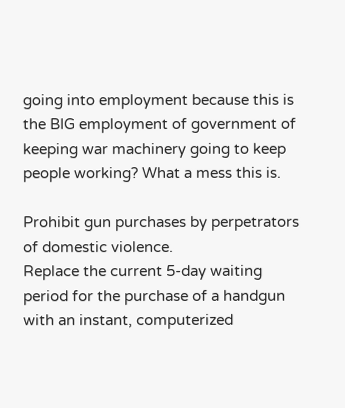going into employment because this is the BIG employment of government of keeping war machinery going to keep people working? What a mess this is.

Prohibit gun purchases by perpetrators of domestic violence.
Replace the current 5-day waiting period for the purchase of a handgun with an instant, computerized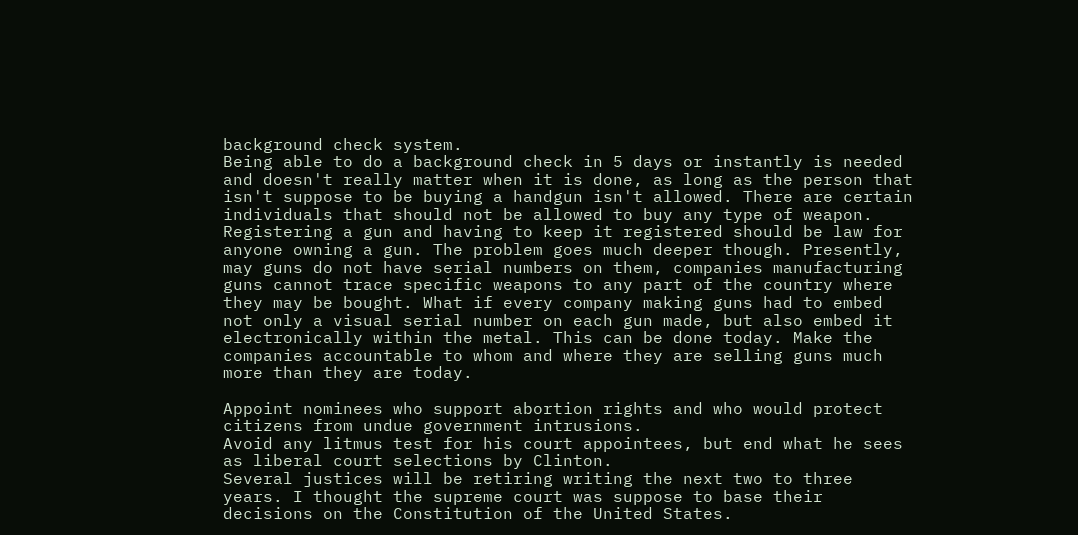background check system.
Being able to do a background check in 5 days or instantly is needed and doesn't really matter when it is done, as long as the person that isn't suppose to be buying a handgun isn't allowed. There are certain individuals that should not be allowed to buy any type of weapon. Registering a gun and having to keep it registered should be law for anyone owning a gun. The problem goes much deeper though. Presently, may guns do not have serial numbers on them, companies manufacturing guns cannot trace specific weapons to any part of the country where they may be bought. What if every company making guns had to embed not only a visual serial number on each gun made, but also embed it electronically within the metal. This can be done today. Make the companies accountable to whom and where they are selling guns much more than they are today.

Appoint nominees who support abortion rights and who would protect citizens from undue government intrusions.
Avoid any litmus test for his court appointees, but end what he sees as liberal court selections by Clinton.
Several justices will be retiring writing the next two to three years. I thought the supreme court was suppose to base their decisions on the Constitution of the United States.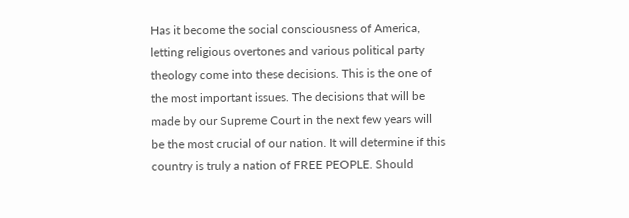Has it become the social consciousness of America, letting religious overtones and various political party theology come into these decisions. This is the one of the most important issues. The decisions that will be made by our Supreme Court in the next few years will be the most crucial of our nation. It will determine if this country is truly a nation of FREE PEOPLE. Should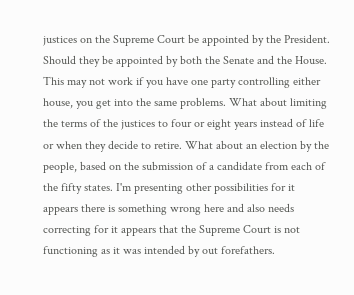justices on the Supreme Court be appointed by the President. Should they be appointed by both the Senate and the House. This may not work if you have one party controlling either house, you get into the same problems. What about limiting the terms of the justices to four or eight years instead of life or when they decide to retire. What about an election by the people, based on the submission of a candidate from each of the fifty states. I'm presenting other possibilities for it appears there is something wrong here and also needs correcting for it appears that the Supreme Court is not functioning as it was intended by out forefathers.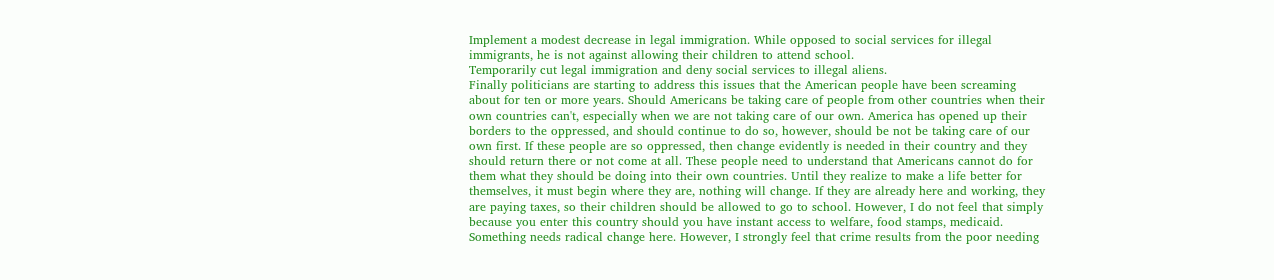Implement a modest decrease in legal immigration. While opposed to social services for illegal immigrants, he is not against allowing their children to attend school.
Temporarily cut legal immigration and deny social services to illegal aliens.
Finally politicians are starting to address this issues that the American people have been screaming about for ten or more years. Should Americans be taking care of people from other countries when their own countries can't, especially when we are not taking care of our own. America has opened up their borders to the oppressed, and should continue to do so, however, should be not be taking care of our own first. If these people are so oppressed, then change evidently is needed in their country and they should return there or not come at all. These people need to understand that Americans cannot do for them what they should be doing into their own countries. Until they realize to make a life better for themselves, it must begin where they are, nothing will change. If they are already here and working, they are paying taxes, so their children should be allowed to go to school. However, I do not feel that simply because you enter this country should you have instant access to welfare, food stamps, medicaid. Something needs radical change here. However, I strongly feel that crime results from the poor needing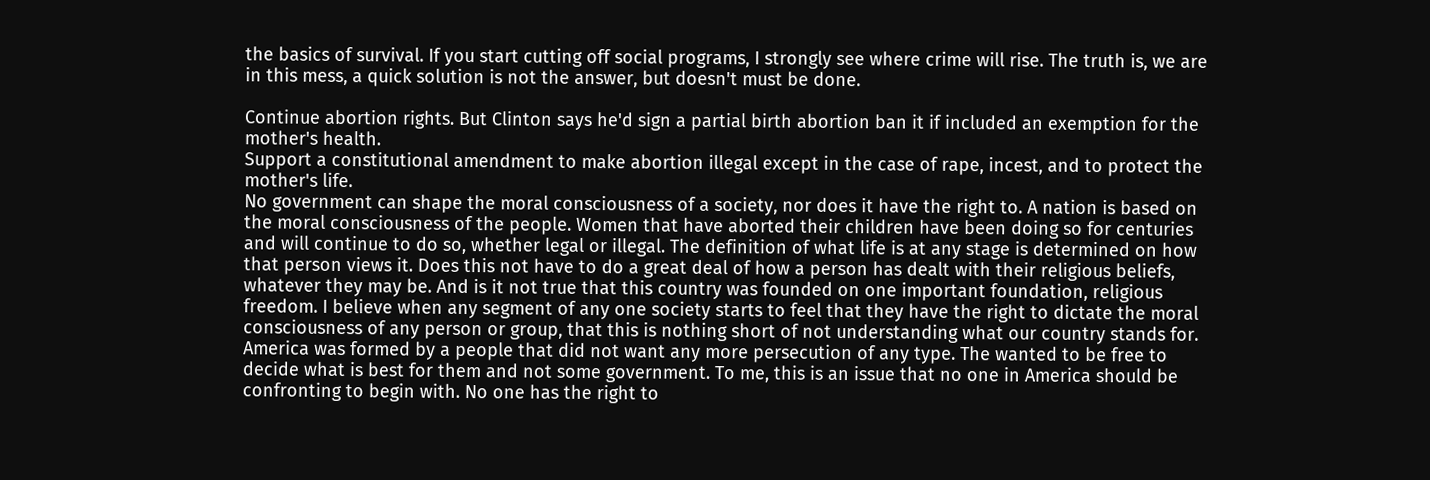the basics of survival. If you start cutting off social programs, I strongly see where crime will rise. The truth is, we are in this mess, a quick solution is not the answer, but doesn't must be done.

Continue abortion rights. But Clinton says he'd sign a partial birth abortion ban it if included an exemption for the mother's health.
Support a constitutional amendment to make abortion illegal except in the case of rape, incest, and to protect the mother's life.
No government can shape the moral consciousness of a society, nor does it have the right to. A nation is based on the moral consciousness of the people. Women that have aborted their children have been doing so for centuries and will continue to do so, whether legal or illegal. The definition of what life is at any stage is determined on how that person views it. Does this not have to do a great deal of how a person has dealt with their religious beliefs, whatever they may be. And is it not true that this country was founded on one important foundation, religious freedom. I believe when any segment of any one society starts to feel that they have the right to dictate the moral consciousness of any person or group, that this is nothing short of not understanding what our country stands for. America was formed by a people that did not want any more persecution of any type. The wanted to be free to decide what is best for them and not some government. To me, this is an issue that no one in America should be confronting to begin with. No one has the right to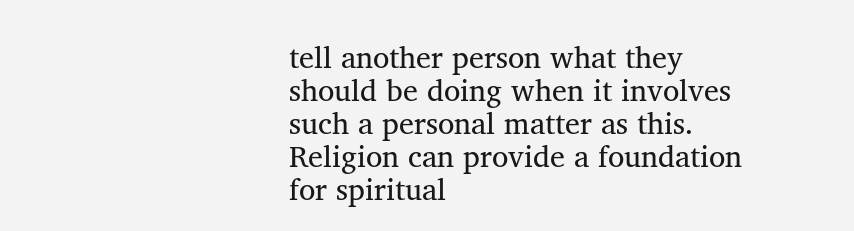tell another person what they should be doing when it involves such a personal matter as this. Religion can provide a foundation for spiritual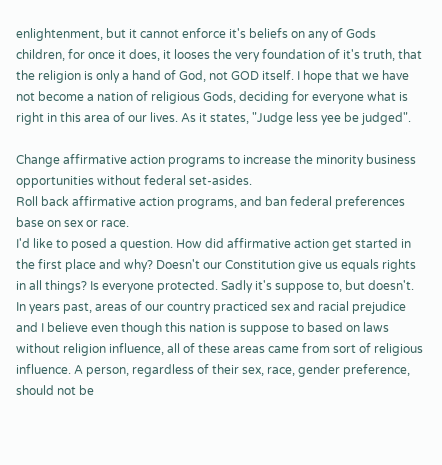enlightenment, but it cannot enforce it's beliefs on any of Gods children, for once it does, it looses the very foundation of it's truth, that the religion is only a hand of God, not GOD itself. I hope that we have not become a nation of religious Gods, deciding for everyone what is right in this area of our lives. As it states, "Judge less yee be judged".

Change affirmative action programs to increase the minority business opportunities without federal set-asides.
Roll back affirmative action programs, and ban federal preferences base on sex or race.
I'd like to posed a question. How did affirmative action get started in the first place and why? Doesn't our Constitution give us equals rights in all things? Is everyone protected. Sadly it's suppose to, but doesn't. In years past, areas of our country practiced sex and racial prejudice and I believe even though this nation is suppose to based on laws without religion influence, all of these areas came from sort of religious influence. A person, regardless of their sex, race, gender preference, should not be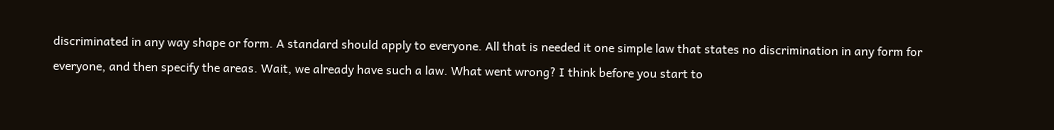discriminated in any way shape or form. A standard should apply to everyone. All that is needed it one simple law that states no discrimination in any form for everyone, and then specify the areas. Wait, we already have such a law. What went wrong? I think before you start to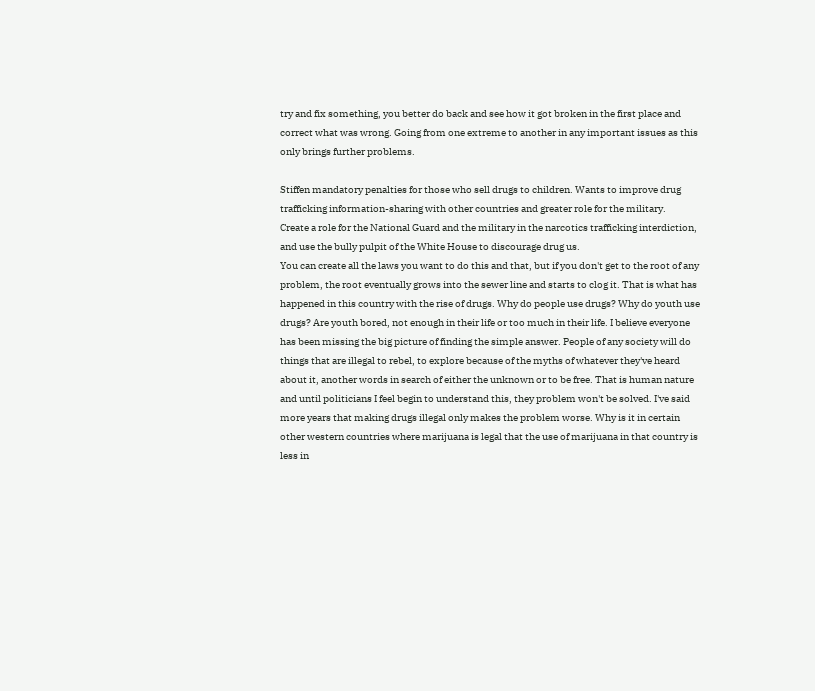try and fix something, you better do back and see how it got broken in the first place and correct what was wrong. Going from one extreme to another in any important issues as this only brings further problems.

Stiffen mandatory penalties for those who sell drugs to children. Wants to improve drug trafficking information-sharing with other countries and greater role for the military.
Create a role for the National Guard and the military in the narcotics trafficking interdiction, and use the bully pulpit of the White House to discourage drug us.
You can create all the laws you want to do this and that, but if you don't get to the root of any problem, the root eventually grows into the sewer line and starts to clog it. That is what has happened in this country with the rise of drugs. Why do people use drugs? Why do youth use drugs? Are youth bored, not enough in their life or too much in their life. I believe everyone has been missing the big picture of finding the simple answer. People of any society will do things that are illegal to rebel, to explore because of the myths of whatever they've heard about it, another words in search of either the unknown or to be free. That is human nature and until politicians I feel begin to understand this, they problem won't be solved. I've said more years that making drugs illegal only makes the problem worse. Why is it in certain other western countries where marijuana is legal that the use of marijuana in that country is less in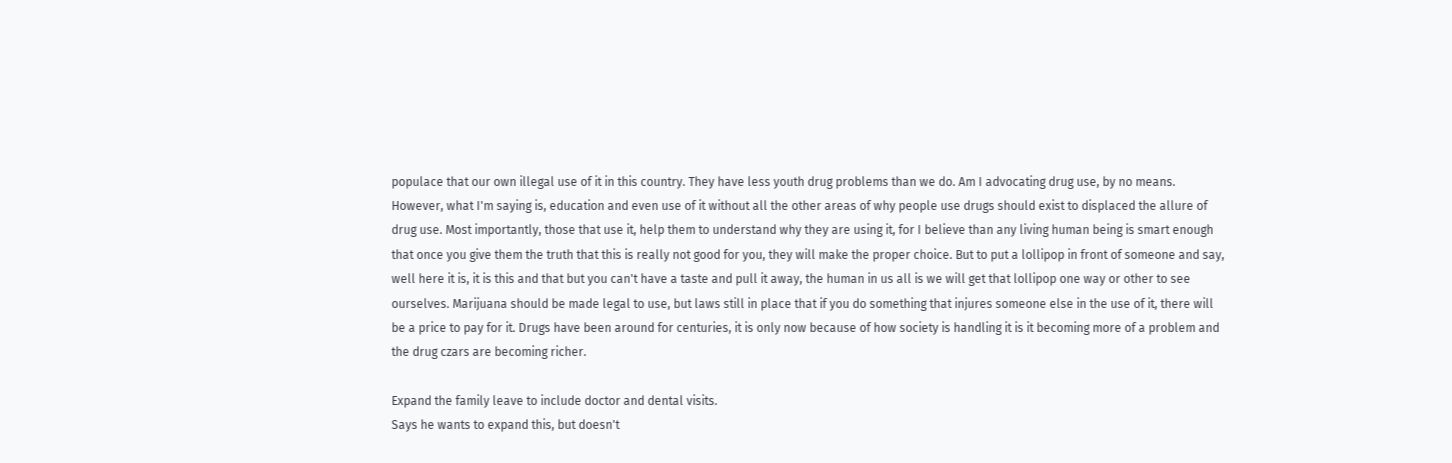populace that our own illegal use of it in this country. They have less youth drug problems than we do. Am I advocating drug use, by no means. However, what I'm saying is, education and even use of it without all the other areas of why people use drugs should exist to displaced the allure of drug use. Most importantly, those that use it, help them to understand why they are using it, for I believe than any living human being is smart enough that once you give them the truth that this is really not good for you, they will make the proper choice. But to put a lollipop in front of someone and say, well here it is, it is this and that but you can't have a taste and pull it away, the human in us all is we will get that lollipop one way or other to see ourselves. Marijuana should be made legal to use, but laws still in place that if you do something that injures someone else in the use of it, there will be a price to pay for it. Drugs have been around for centuries, it is only now because of how society is handling it is it becoming more of a problem and the drug czars are becoming richer.

Expand the family leave to include doctor and dental visits.
Says he wants to expand this, but doesn't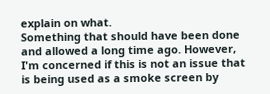explain on what.
Something that should have been done and allowed a long time ago. However, I'm concerned if this is not an issue that is being used as a smoke screen by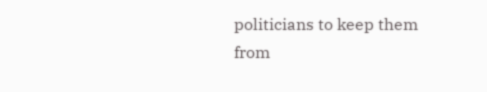politicians to keep them from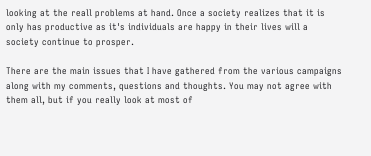looking at the reall problems at hand. Once a society realizes that it is only has productive as it's individuals are happy in their lives will a society continue to prosper.

There are the main issues that I have gathered from the various campaigns along with my comments, questions and thoughts. You may not agree with them all, but if you really look at most of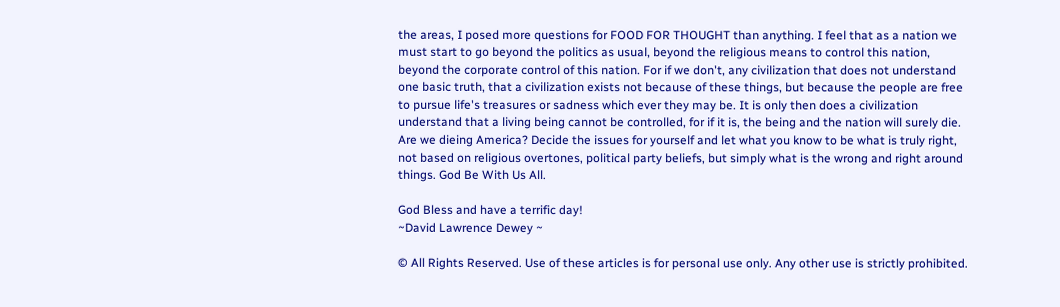the areas, I posed more questions for FOOD FOR THOUGHT than anything. I feel that as a nation we must start to go beyond the politics as usual, beyond the religious means to control this nation, beyond the corporate control of this nation. For if we don't, any civilization that does not understand one basic truth, that a civilization exists not because of these things, but because the people are free to pursue life's treasures or sadness which ever they may be. It is only then does a civilization understand that a living being cannot be controlled, for if it is, the being and the nation will surely die. Are we dieing America? Decide the issues for yourself and let what you know to be what is truly right, not based on religious overtones, political party beliefs, but simply what is the wrong and right around things. God Be With Us All.

God Bless and have a terrific day!
~David Lawrence Dewey ~

© All Rights Reserved. Use of these articles is for personal use only. Any other use is strictly prohibited.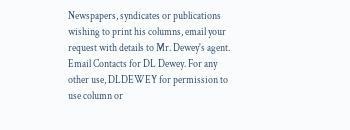Newspapers, syndicates or publications wishing to print his columns, email your request with details to Mr. Dewey's agent. Email Contacts for DL Dewey. For any other use, DLDEWEY for permission to use column or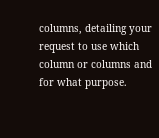columns, detailing your request to use which column or columns and for what purpose.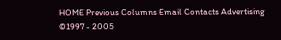HOME Previous Columns Email Contacts Advertising
©1997 - 2005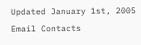Updated January 1st, 2005
Email Contacts